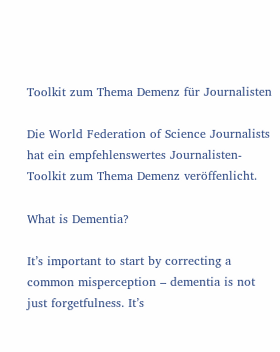Toolkit zum Thema Demenz für Journalisten

Die World Federation of Science Journalists hat ein empfehlenswertes Journalisten-Toolkit zum Thema Demenz veröffenlicht.

What is Dementia?

It’s important to start by correcting a common misperception – dementia is not just forgetfulness. It’s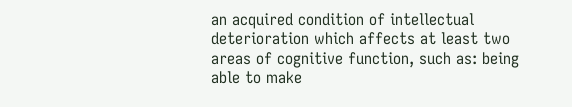an acquired condition of intellectual deterioration which affects at least two areas of cognitive function, such as: being able to make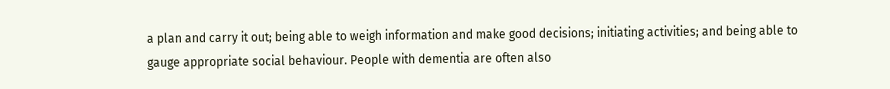a plan and carry it out; being able to weigh information and make good decisions; initiating activities; and being able to gauge appropriate social behaviour. People with dementia are often also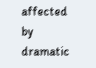affected by dramatic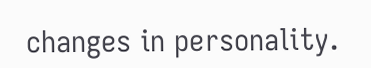changes in personality.